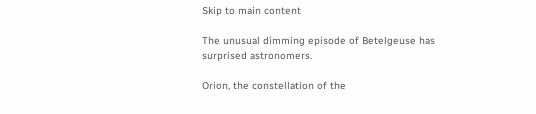Skip to main content

The unusual dimming episode of Betelgeuse has surprised astronomers.

Orion, the constellation of the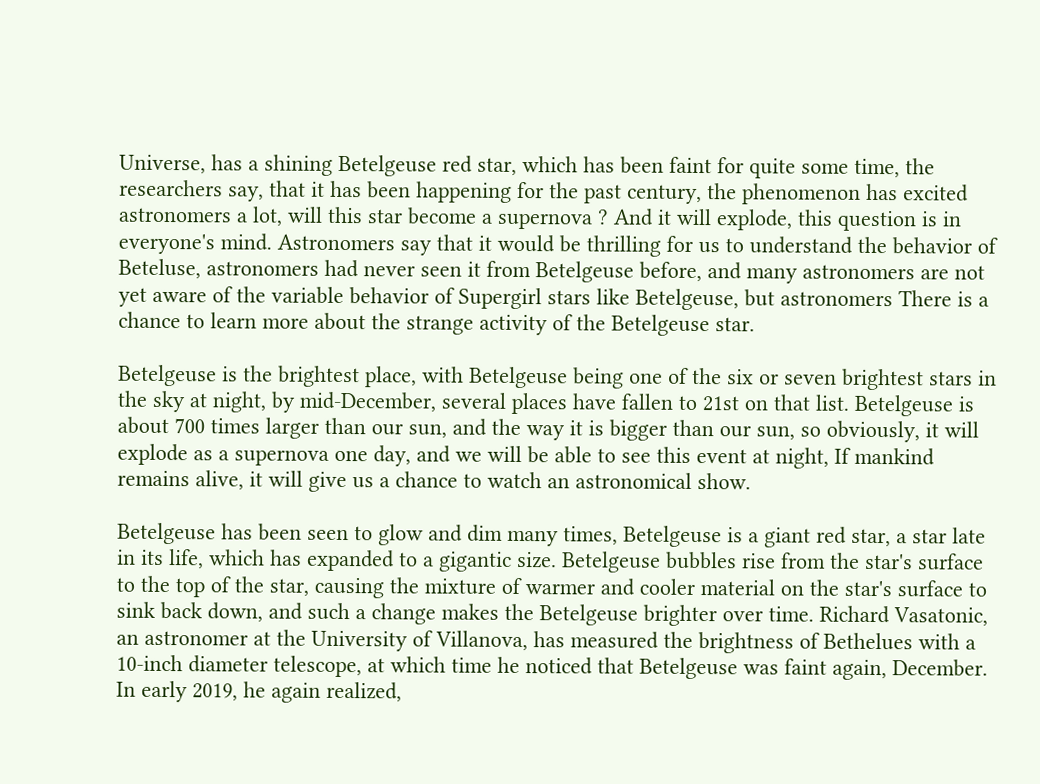Universe, has a shining Betelgeuse red star, which has been faint for quite some time, the researchers say, that it has been happening for the past century, the phenomenon has excited astronomers a lot, will this star become a supernova ? And it will explode, this question is in everyone's mind. Astronomers say that it would be thrilling for us to understand the behavior of Beteluse, astronomers had never seen it from Betelgeuse before, and many astronomers are not yet aware of the variable behavior of Supergirl stars like Betelgeuse, but astronomers There is a chance to learn more about the strange activity of the Betelgeuse star.

Betelgeuse is the brightest place, with Betelgeuse being one of the six or seven brightest stars in the sky at night, by mid-December, several places have fallen to 21st on that list. Betelgeuse is about 700 times larger than our sun, and the way it is bigger than our sun, so obviously, it will explode as a supernova one day, and we will be able to see this event at night, If mankind remains alive, it will give us a chance to watch an astronomical show.

Betelgeuse has been seen to glow and dim many times, Betelgeuse is a giant red star, a star late in its life, which has expanded to a gigantic size. Betelgeuse bubbles rise from the star's surface to the top of the star, causing the mixture of warmer and cooler material on the star's surface to sink back down, and such a change makes the Betelgeuse brighter over time. Richard Vasatonic, an astronomer at the University of Villanova, has measured the brightness of Bethelues with a 10-inch diameter telescope, at which time he noticed that Betelgeuse was faint again, December. In early 2019, he again realized,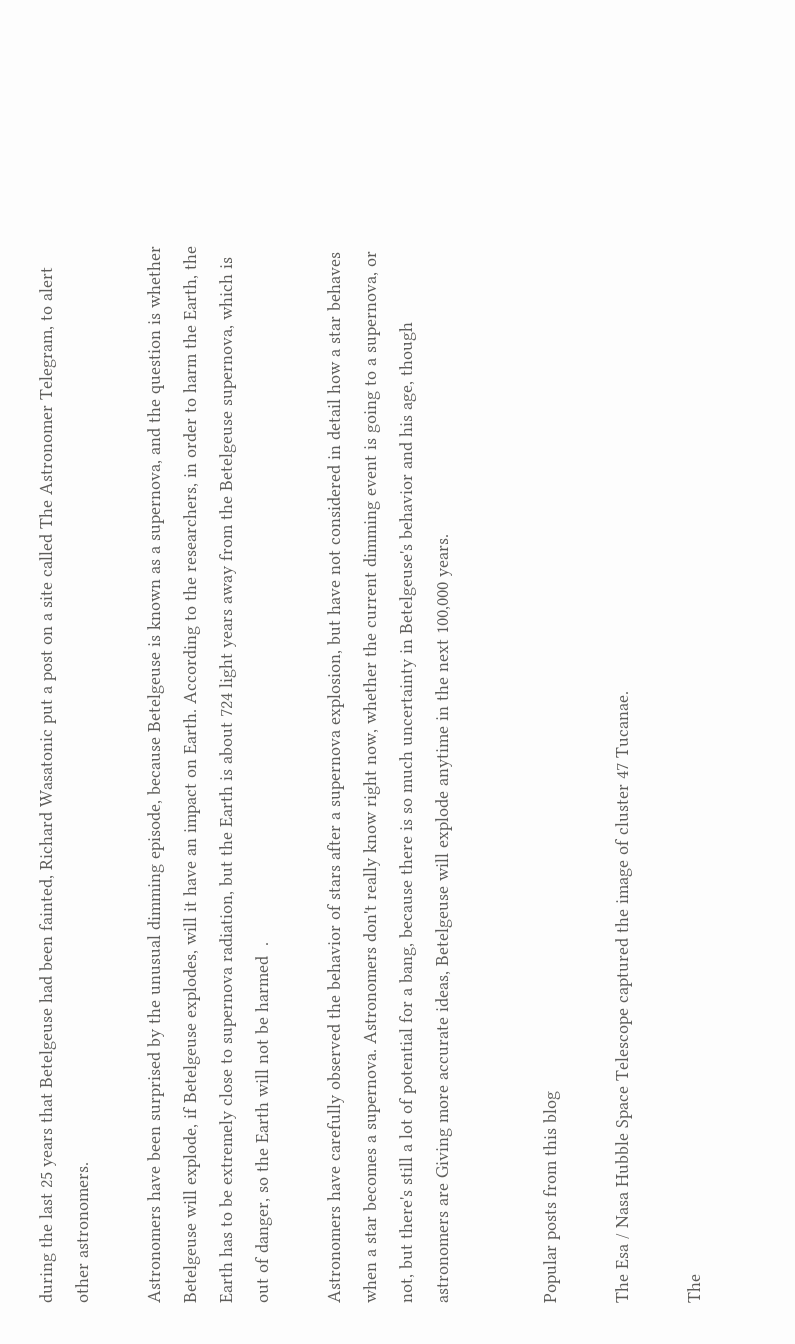during the last 25 years that Betelgeuse had been fainted, Richard Wasatonic put a post on a site called The Astronomer Telegram, to alert other astronomers.

Astronomers have been surprised by the unusual dimming episode, because Betelgeuse is known as a supernova, and the question is whether Betelgeuse will explode, if Betelgeuse explodes, will it have an impact on Earth. According to the researchers, in order to harm the Earth, the Earth has to be extremely close to supernova radiation, but the Earth is about 724 light years away from the Betelgeuse supernova, which is out of danger, so the Earth will not be harmed  .

Astronomers have carefully observed the behavior of stars after a supernova explosion, but have not considered in detail how a star behaves when a star becomes a supernova. Astronomers don't really know right now, whether the current dimming event is going to a supernova, or not, but there's still a lot of potential for a bang, because there is so much uncertainty in Betelgeuse's behavior and his age, though astronomers are Giving more accurate ideas, Betelgeuse will explode anytime in the next 100,000 years.


Popular posts from this blog

The Esa / Nasa Hubble Space Telescope captured the image of cluster 47 Tucanae.

The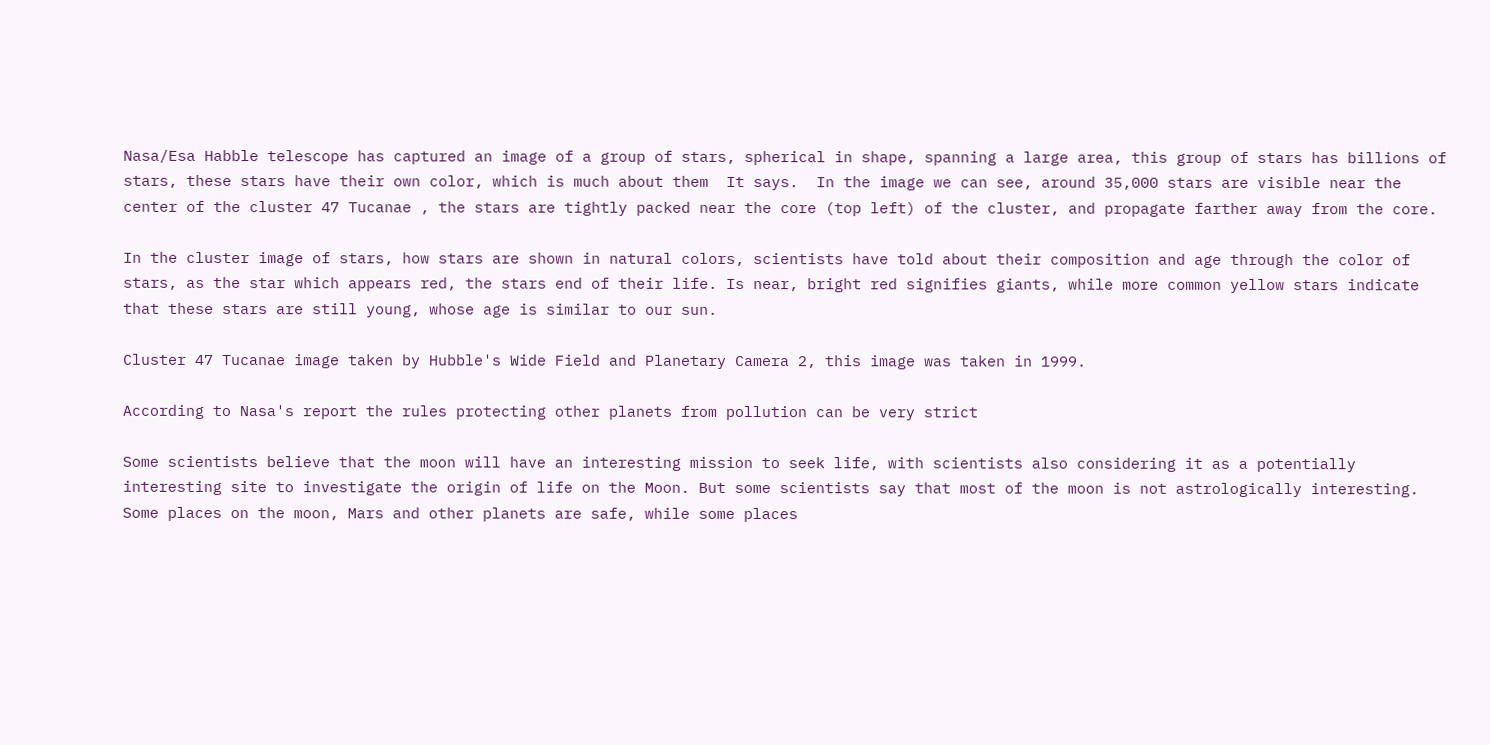Nasa/Esa Habble telescope has captured an image of a group of stars, spherical in shape, spanning a large area, this group of stars has billions of stars, these stars have their own color, which is much about them  It says.  In the image we can see, around 35,000 stars are visible near the center of the cluster 47 Tucanae , the stars are tightly packed near the core (top left) of the cluster, and propagate farther away from the core.

In the cluster image of stars, how stars are shown in natural colors, scientists have told about their composition and age through the color of stars, as the star which appears red, the stars end of their life. Is near, bright red signifies giants, while more common yellow stars indicate that these stars are still young, whose age is similar to our sun.

Cluster 47 Tucanae image taken by Hubble's Wide Field and Planetary Camera 2, this image was taken in 1999.

According to Nasa's report the rules protecting other planets from pollution can be very strict

Some scientists believe that the moon will have an interesting mission to seek life, with scientists also considering it as a potentially interesting site to investigate the origin of life on the Moon. But some scientists say that most of the moon is not astrologically interesting. Some places on the moon, Mars and other planets are safe, while some places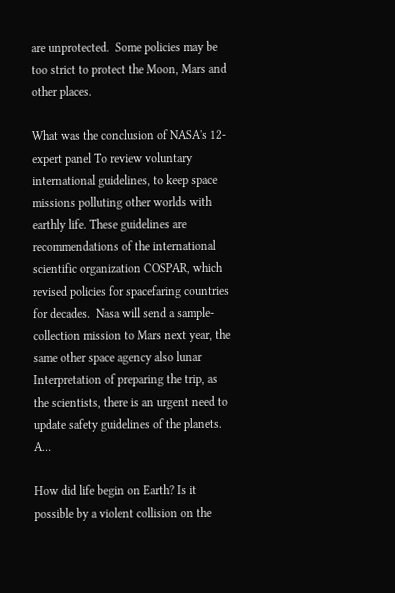are unprotected.  Some policies may be too strict to protect the Moon, Mars and other places.

What was the conclusion of NASA's 12-expert panel To review voluntary international guidelines, to keep space missions polluting other worlds with earthly life. These guidelines are recommendations of the international scientific organization COSPAR, which revised policies for spacefaring countries for decades.  Nasa will send a sample-collection mission to Mars next year, the same other space agency also lunar  Interpretation of preparing the trip, as the scientists, there is an urgent need to update safety guidelines of the planets.  A…

How did life begin on Earth? Is it possible by a violent collision on the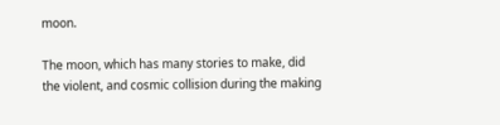moon.

The moon, which has many stories to make, did the violent, and cosmic collision during the making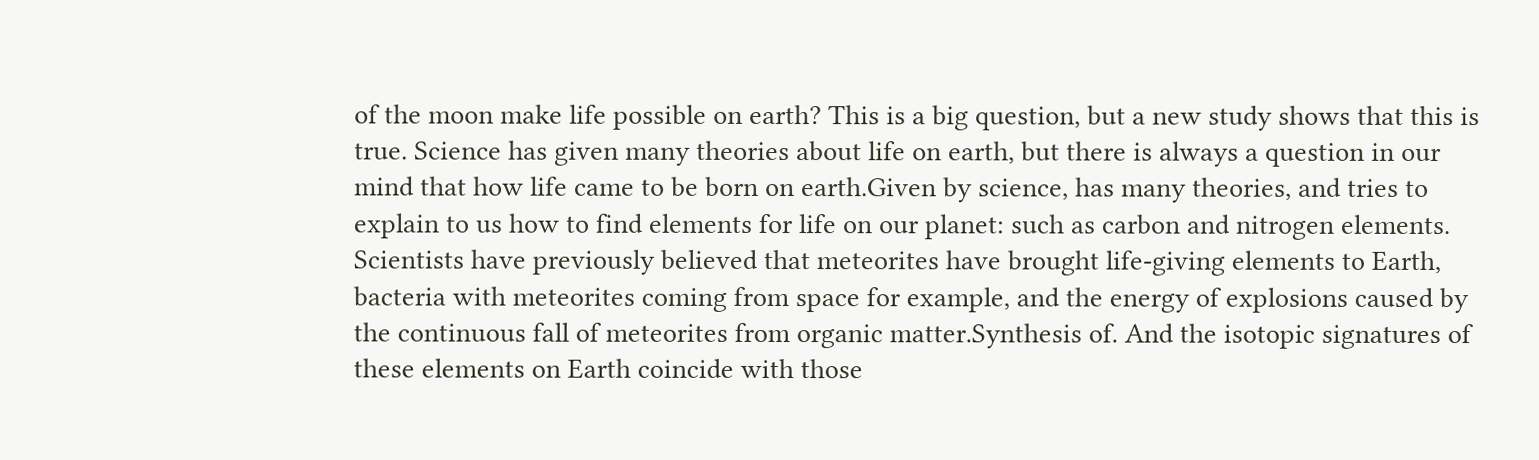of the moon make life possible on earth? This is a big question, but a new study shows that this is true. Science has given many theories about life on earth, but there is always a question in our mind that how life came to be born on earth.Given by science, has many theories, and tries to explain to us how to find elements for life on our planet: such as carbon and nitrogen elements.
Scientists have previously believed that meteorites have brought life-giving elements to Earth, bacteria with meteorites coming from space for example, and the energy of explosions caused by the continuous fall of meteorites from organic matter.Synthesis of. And the isotopic signatures of these elements on Earth coincide with those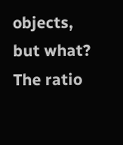objects, but what? The ratio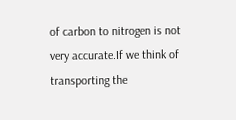of carbon to nitrogen is not very accurate.If we think of transporting the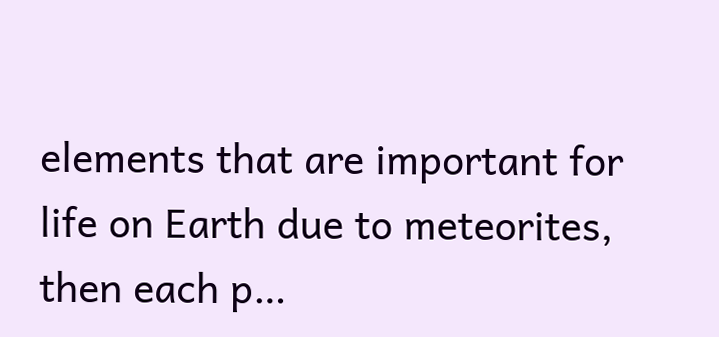elements that are important for life on Earth due to meteorites, then each p…